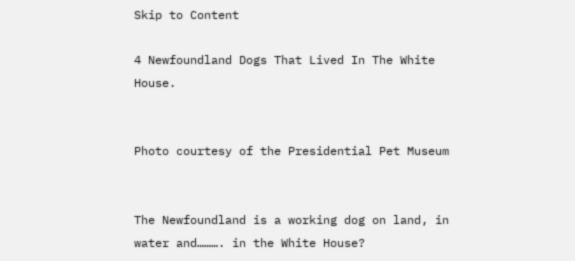Skip to Content

4 Newfoundland Dogs That Lived In The White House.


Photo courtesy of the Presidential Pet Museum


The Newfoundland is a working dog on land, in water and………. in the White House?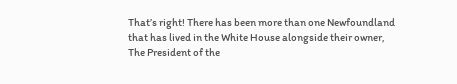That’s right! There has been more than one Newfoundland that has lived in the White House alongside their owner, The President of the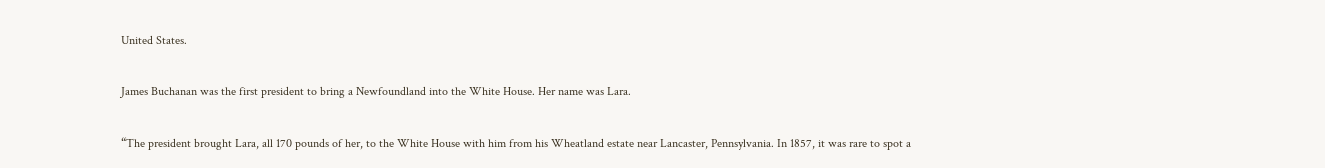United States.

James Buchanan was the first president to bring a Newfoundland into the White House. Her name was Lara.

“The president brought Lara, all 170 pounds of her, to the White House with him from his Wheatland estate near Lancaster, Pennsylvania. In 1857, it was rare to spot a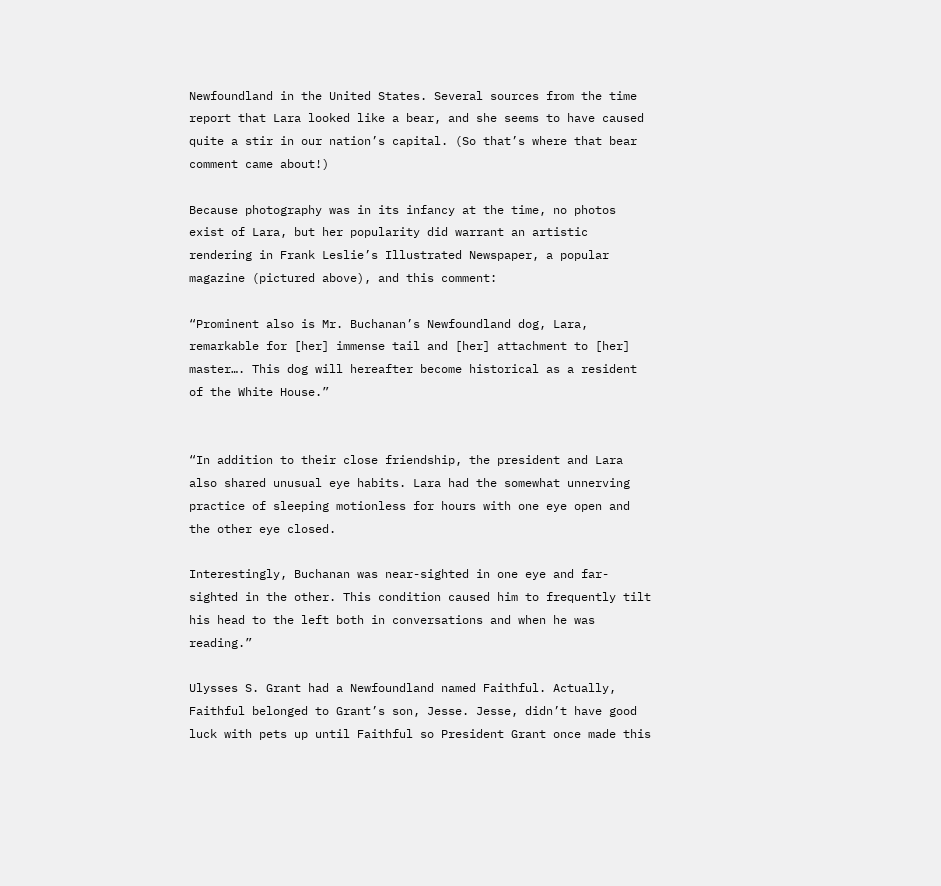Newfoundland in the United States. Several sources from the time report that Lara looked like a bear, and she seems to have caused quite a stir in our nation’s capital. (So that’s where that bear comment came about!)

Because photography was in its infancy at the time, no photos exist of Lara, but her popularity did warrant an artistic rendering in Frank Leslie’s Illustrated Newspaper, a popular magazine (pictured above), and this comment:

“Prominent also is Mr. Buchanan’s Newfoundland dog, Lara, remarkable for [her] immense tail and [her] attachment to [her] master…. This dog will hereafter become historical as a resident of the White House.”


“In addition to their close friendship, the president and Lara also shared unusual eye habits. Lara had the somewhat unnerving practice of sleeping motionless for hours with one eye open and the other eye closed.

Interestingly, Buchanan was near-sighted in one eye and far-sighted in the other. This condition caused him to frequently tilt his head to the left both in conversations and when he was reading.”

Ulysses S. Grant had a Newfoundland named Faithful. Actually, Faithful belonged to Grant’s son, Jesse. Jesse, didn’t have good luck with pets up until Faithful so President Grant once made this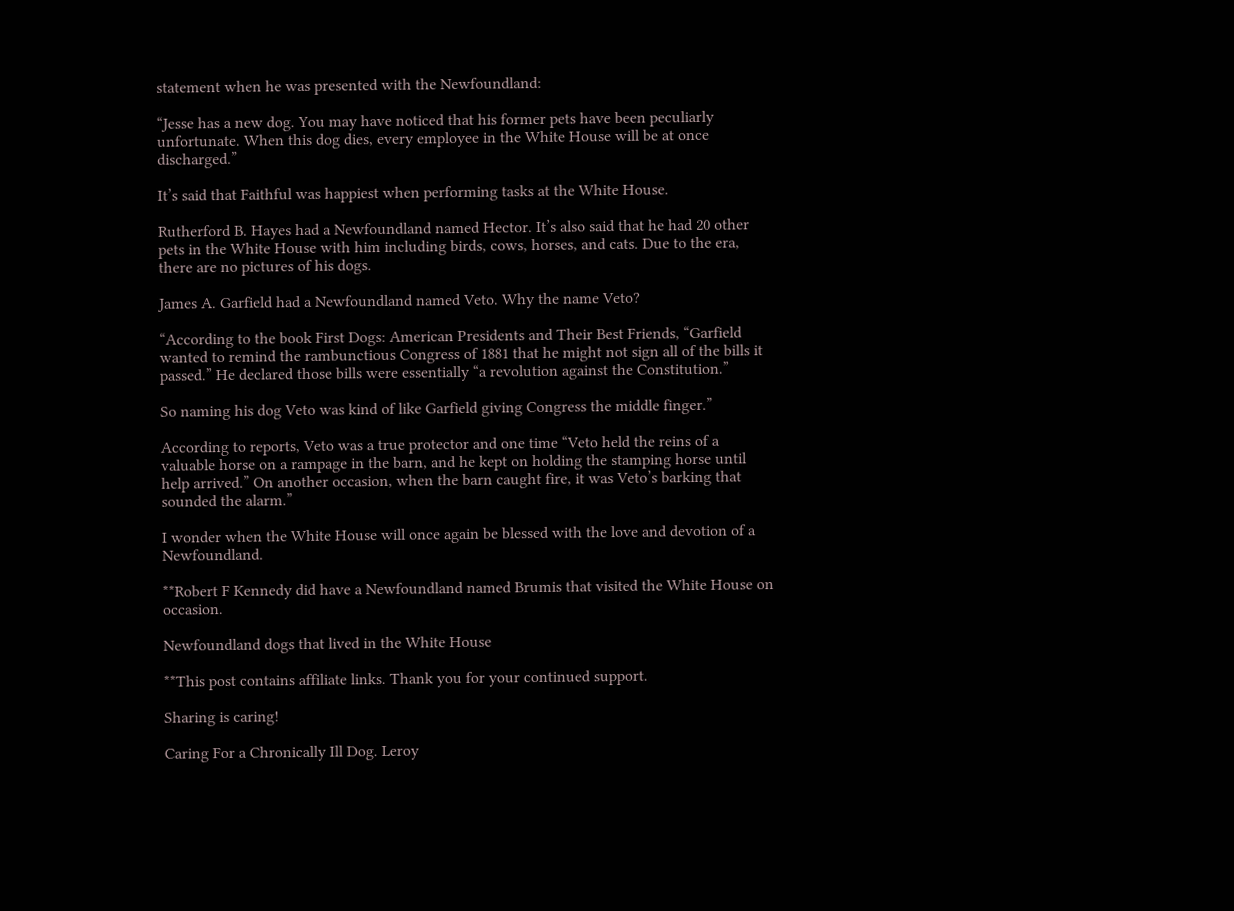statement when he was presented with the Newfoundland:

“Jesse has a new dog. You may have noticed that his former pets have been peculiarly unfortunate. When this dog dies, every employee in the White House will be at once discharged.”

It’s said that Faithful was happiest when performing tasks at the White House.

Rutherford B. Hayes had a Newfoundland named Hector. It’s also said that he had 20 other pets in the White House with him including birds, cows, horses, and cats. Due to the era, there are no pictures of his dogs.

James A. Garfield had a Newfoundland named Veto. Why the name Veto?

“According to the book First Dogs: American Presidents and Their Best Friends, “Garfield wanted to remind the rambunctious Congress of 1881 that he might not sign all of the bills it passed.” He declared those bills were essentially “a revolution against the Constitution.”

So naming his dog Veto was kind of like Garfield giving Congress the middle finger.”

According to reports, Veto was a true protector and one time “Veto held the reins of a valuable horse on a rampage in the barn, and he kept on holding the stamping horse until help arrived.” On another occasion, when the barn caught fire, it was Veto’s barking that sounded the alarm.”

I wonder when the White House will once again be blessed with the love and devotion of a Newfoundland.

**Robert F Kennedy did have a Newfoundland named Brumis that visited the White House on occasion.

Newfoundland dogs that lived in the White House

**This post contains affiliate links. Thank you for your continued support.

Sharing is caring!

Caring For a Chronically Ill Dog. Leroy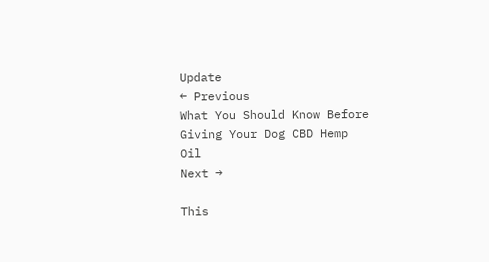Update
← Previous
What You Should Know Before Giving Your Dog CBD Hemp Oil
Next →

This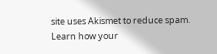site uses Akismet to reduce spam. Learn how your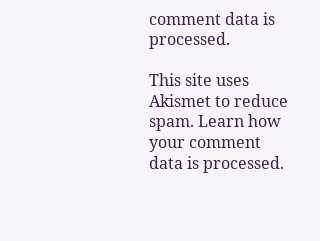comment data is processed.

This site uses Akismet to reduce spam. Learn how your comment data is processed.